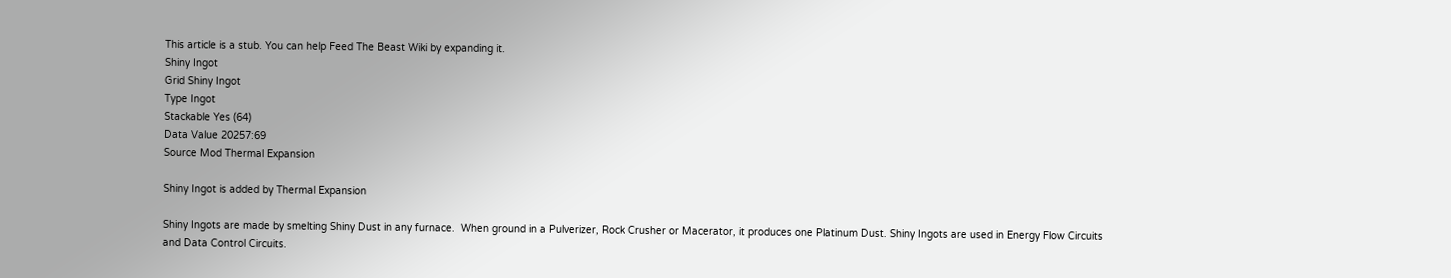This article is a stub. You can help Feed The Beast Wiki by expanding it.
Shiny Ingot
Grid Shiny Ingot
Type Ingot
Stackable Yes (64)
Data Value 20257:69
Source Mod Thermal Expansion

Shiny Ingot is added by Thermal Expansion

Shiny Ingots are made by smelting Shiny Dust in any furnace.  When ground in a Pulverizer, Rock Crusher or Macerator, it produces one Platinum Dust. Shiny Ingots are used in Energy Flow Circuits and Data Control Circuits.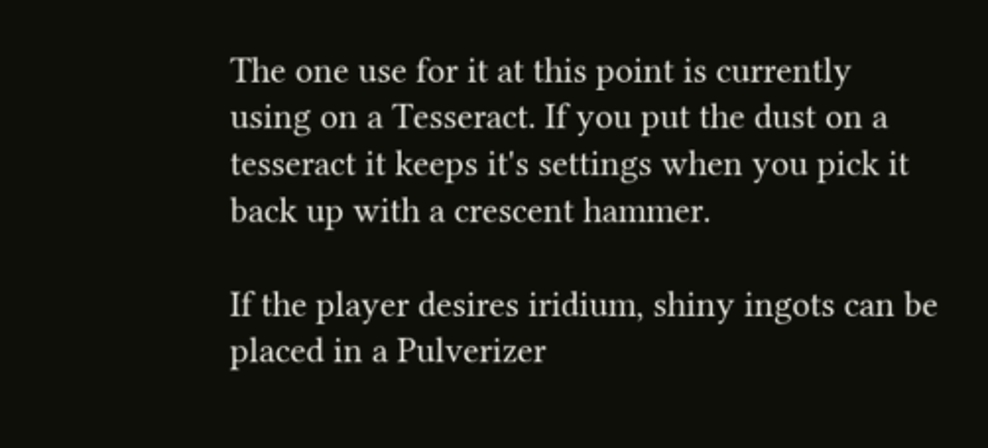The one use for it at this point is currently using on a Tesseract. If you put the dust on a tesseract it keeps it's settings when you pick it back up with a crescent hammer.

If the player desires iridium, shiny ingots can be placed in a Pulverizer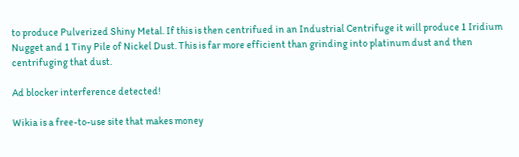to produce Pulverized Shiny Metal. If this is then centrifued in an Industrial Centrifuge it will produce 1 Iridium Nugget and 1 Tiny Pile of Nickel Dust. This is far more efficient than grinding into platinum dust and then centrifuging that dust.

Ad blocker interference detected!

Wikia is a free-to-use site that makes money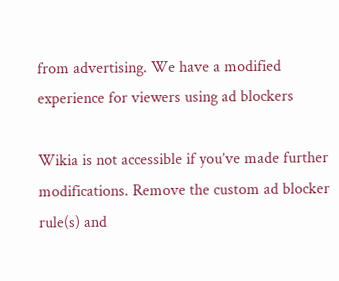from advertising. We have a modified experience for viewers using ad blockers

Wikia is not accessible if you’ve made further modifications. Remove the custom ad blocker rule(s) and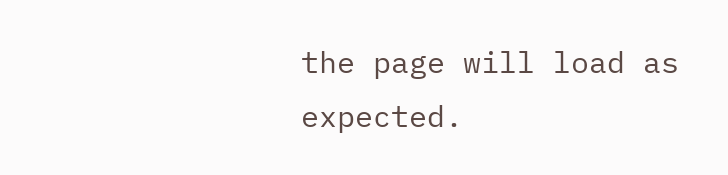the page will load as expected.